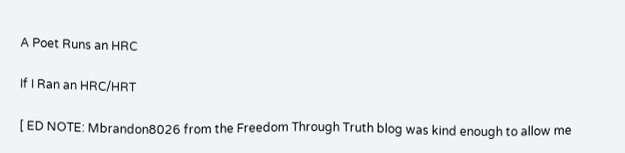A Poet Runs an HRC

If I Ran an HRC/HRT

[ ED NOTE: Mbrandon8026 from the Freedom Through Truth blog was kind enough to allow me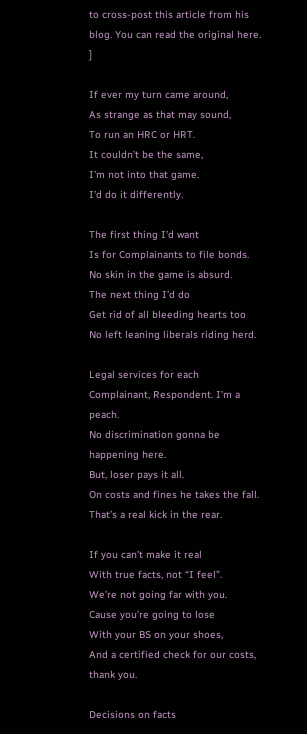to cross-post this article from his blog. You can read the original here. ]

If ever my turn came around,
As strange as that may sound,
To run an HRC or HRT.
It couldn’t be the same,
I’m not into that game.
I’d do it differently.

The first thing I’d want
Is for Complainants to file bonds.
No skin in the game is absurd.
The next thing I’d do
Get rid of all bleeding hearts too
No left leaning liberals riding herd.

Legal services for each
Complainant, Respondent. I’m a peach.
No discrimination gonna be happening here.
But, loser pays it all.
On costs and fines he takes the fall.
That’s a real kick in the rear.

If you can’t make it real
With true facts, not “I feel”.
We’re not going far with you.
Cause you’re going to lose
With your BS on your shoes,
And a certified check for our costs, thank you.

Decisions on facts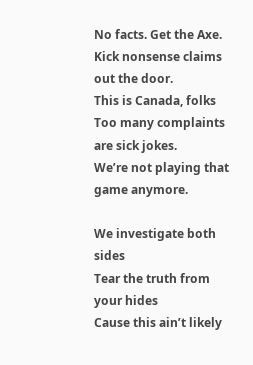No facts. Get the Axe.
Kick nonsense claims out the door.
This is Canada, folks
Too many complaints are sick jokes.
We’re not playing that game anymore.

We investigate both sides
Tear the truth from your hides
Cause this ain’t likely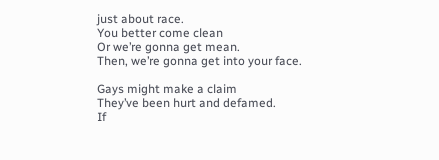just about race.
You better come clean
Or we’re gonna get mean.
Then, we’re gonna get into your face.

Gays might make a claim
They’ve been hurt and defamed.
If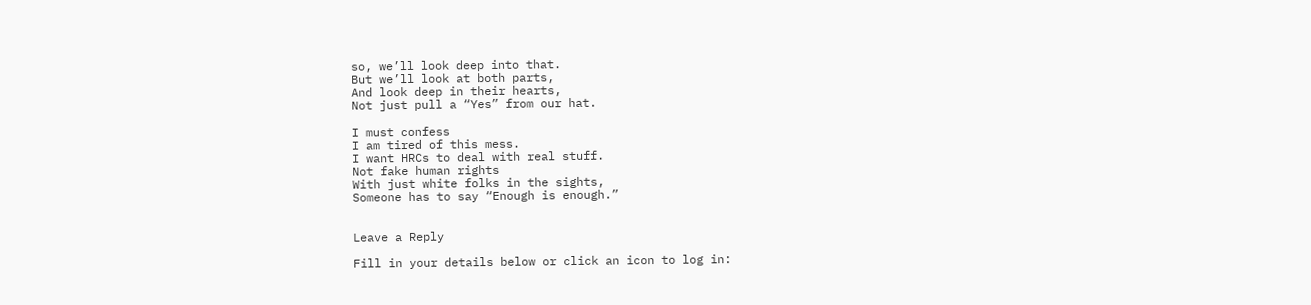so, we’ll look deep into that.
But we’ll look at both parts,
And look deep in their hearts,
Not just pull a “Yes” from our hat.

I must confess
I am tired of this mess.
I want HRCs to deal with real stuff.
Not fake human rights
With just white folks in the sights,
Someone has to say “Enough is enough.”


Leave a Reply

Fill in your details below or click an icon to log in: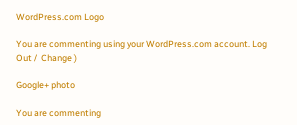WordPress.com Logo

You are commenting using your WordPress.com account. Log Out /  Change )

Google+ photo

You are commenting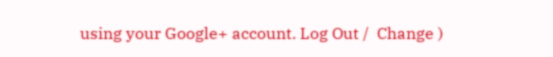using your Google+ account. Log Out /  Change )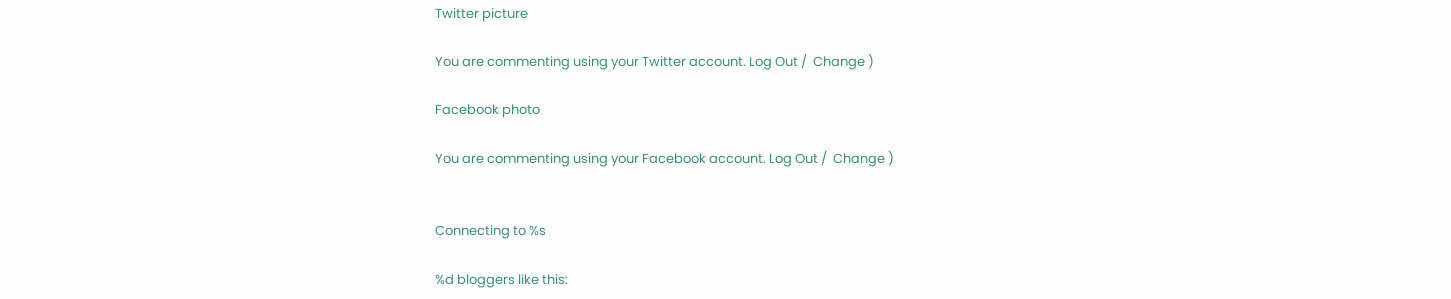Twitter picture

You are commenting using your Twitter account. Log Out /  Change )

Facebook photo

You are commenting using your Facebook account. Log Out /  Change )


Connecting to %s

%d bloggers like this: